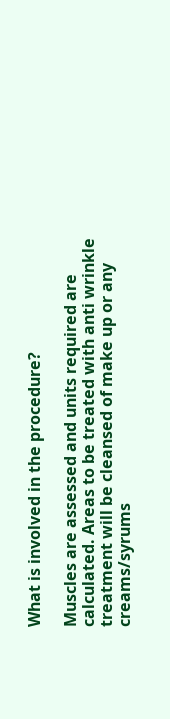What is involved in the procedure?

Muscles are assessed and units required are calculated. Areas to be treated with anti wrinkle treatment will be cleansed of make up or any creams/syrums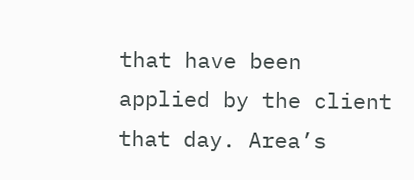that have been applied by the client that day. Area’s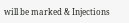will be marked & Injections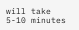will take 5-10 minutes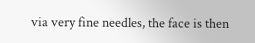via very fine needles, the face is then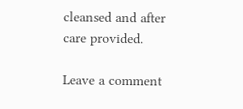cleansed and after care provided.

Leave a comment